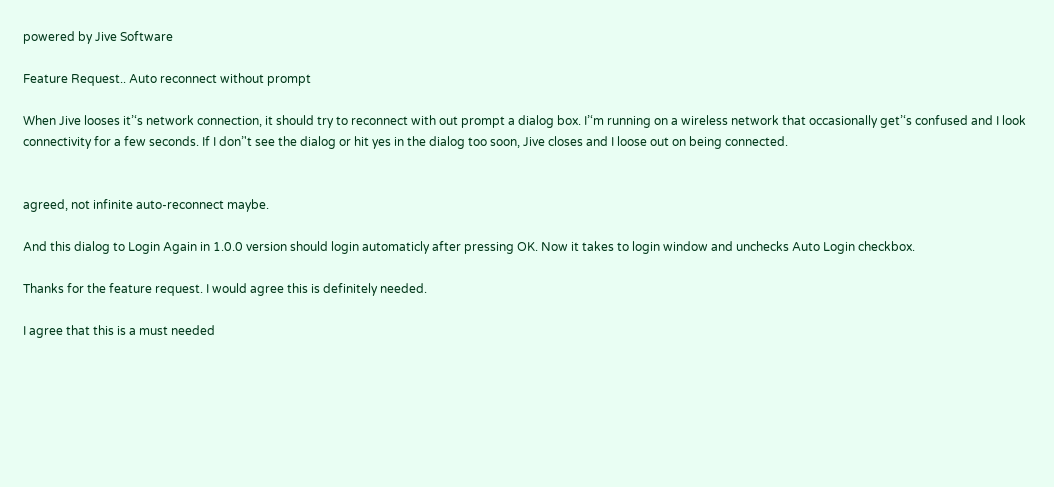powered by Jive Software

Feature Request.. Auto reconnect without prompt

When Jive looses it’‘s network connection, it should try to reconnect with out prompt a dialog box. I’‘m running on a wireless network that occasionally get’‘s confused and I look connectivity for a few seconds. If I don’'t see the dialog or hit yes in the dialog too soon, Jive closes and I loose out on being connected.


agreed, not infinite auto-reconnect maybe.

And this dialog to Login Again in 1.0.0 version should login automaticly after pressing OK. Now it takes to login window and unchecks Auto Login checkbox.

Thanks for the feature request. I would agree this is definitely needed.

I agree that this is a must needed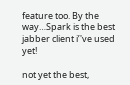feature too. By the way…Spark is the best jabber client i’'ve used yet!

not yet the best,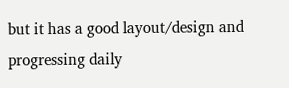but it has a good layout/design and progressing daily